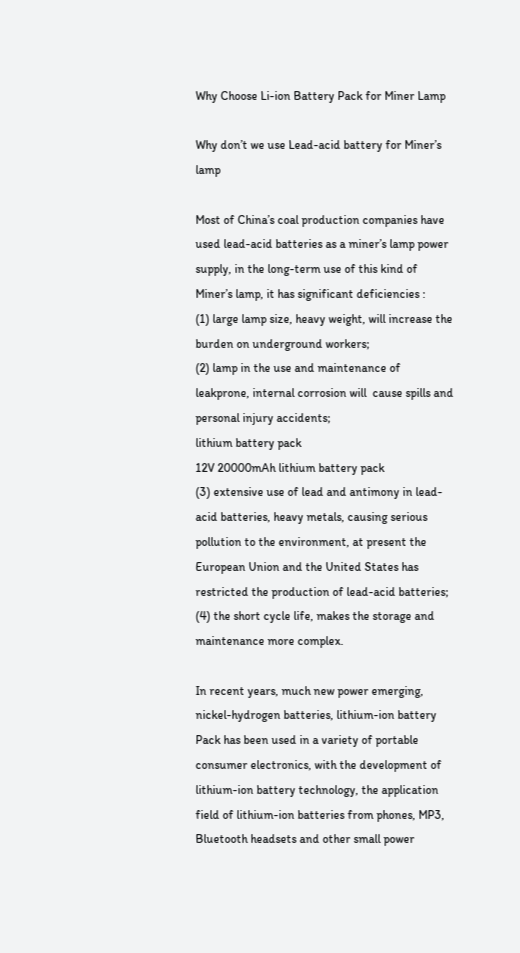Why Choose Li-ion Battery Pack for Miner Lamp

Why don’t we use Lead-acid battery for Miner’s lamp

Most of China’s coal production companies have used lead-acid batteries as a miner’s lamp power supply, in the long-term use of this kind of Miner’s lamp, it has significant deficiencies :
(1) large lamp size, heavy weight, will increase the burden on underground workers;
(2) lamp in the use and maintenance of leakprone, internal corrosion will  cause spills and personal injury accidents;
lithium battery pack
12V 20000mAh lithium battery pack
(3) extensive use of lead and antimony in lead-acid batteries, heavy metals, causing serious pollution to the environment, at present the European Union and the United States has restricted the production of lead-acid batteries;
(4) the short cycle life, makes the storage and maintenance more complex.

In recent years, much new power emerging, nickel-hydrogen batteries, lithium-ion battery Pack has been used in a variety of portable consumer electronics, with the development of lithium-ion battery technology, the application field of lithium-ion batteries from phones, MP3, Bluetooth headsets and other small power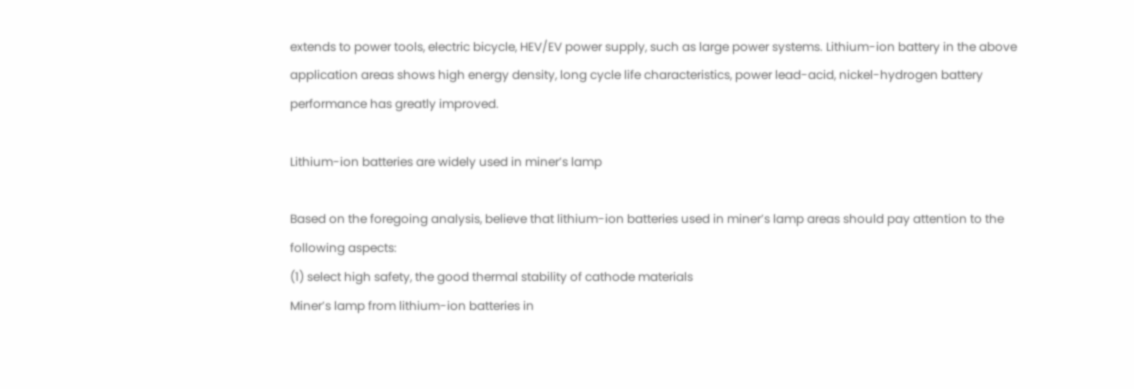extends to power tools, electric bicycle, HEV/EV power supply, such as large power systems. Lithium-ion battery in the above application areas shows high energy density, long cycle life characteristics, power lead-acid, nickel-hydrogen battery performance has greatly improved.

Lithium-ion batteries are widely used in miner’s lamp

Based on the foregoing analysis, believe that lithium-ion batteries used in miner’s lamp areas should pay attention to the following aspects:
(1) select high safety, the good thermal stability of cathode materials
Miner’s lamp from lithium-ion batteries in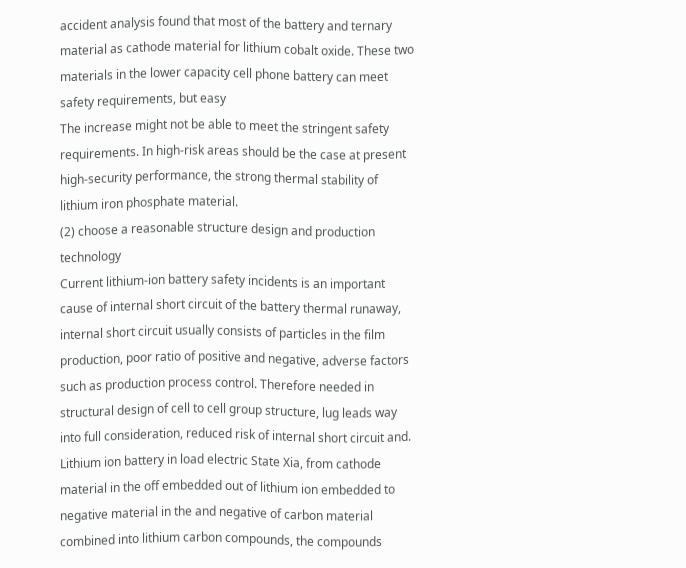accident analysis found that most of the battery and ternary material as cathode material for lithium cobalt oxide. These two materials in the lower capacity cell phone battery can meet safety requirements, but easy
The increase might not be able to meet the stringent safety requirements. In high-risk areas should be the case at present high-security performance, the strong thermal stability of lithium iron phosphate material.
(2) choose a reasonable structure design and production technology
Current lithium-ion battery safety incidents is an important cause of internal short circuit of the battery thermal runaway, internal short circuit usually consists of particles in the film production, poor ratio of positive and negative, adverse factors such as production process control. Therefore needed in structural design of cell to cell group structure, lug leads way into full consideration, reduced risk of internal short circuit and. Lithium ion battery in load electric State Xia, from cathode material in the off embedded out of lithium ion embedded to negative material in the and negative of carbon material combined into lithium carbon compounds, the compounds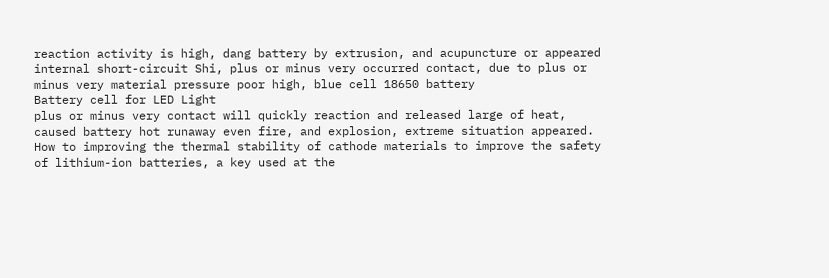reaction activity is high, dang battery by extrusion, and acupuncture or appeared internal short-circuit Shi, plus or minus very occurred contact, due to plus or minus very material pressure poor high, blue cell 18650 battery
Battery cell for LED Light
plus or minus very contact will quickly reaction and released large of heat, caused battery hot runaway even fire, and explosion, extreme situation appeared. How to improving the thermal stability of cathode materials to improve the safety of lithium-ion batteries, a key used at the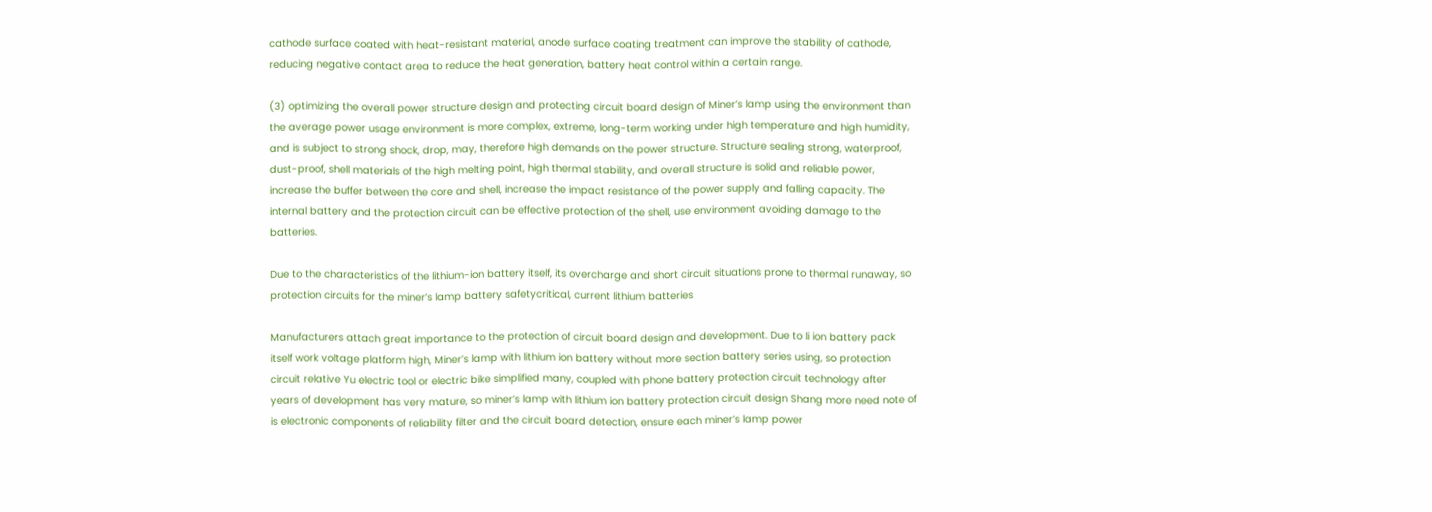cathode surface coated with heat-resistant material, anode surface coating treatment can improve the stability of cathode, reducing negative contact area to reduce the heat generation, battery heat control within a certain range.

(3) optimizing the overall power structure design and protecting circuit board design of Miner’s lamp using the environment than the average power usage environment is more complex, extreme, long-term working under high temperature and high humidity, and is subject to strong shock, drop, may, therefore high demands on the power structure. Structure sealing strong, waterproof, dust-proof, shell materials of the high melting point, high thermal stability, and overall structure is solid and reliable power, increase the buffer between the core and shell, increase the impact resistance of the power supply and falling capacity. The internal battery and the protection circuit can be effective protection of the shell, use environment avoiding damage to the batteries.

Due to the characteristics of the lithium-ion battery itself, its overcharge and short circuit situations prone to thermal runaway, so protection circuits for the miner’s lamp battery safetycritical, current lithium batteries

Manufacturers attach great importance to the protection of circuit board design and development. Due to li ion battery pack itself work voltage platform high, Miner’s lamp with lithium ion battery without more section battery series using, so protection circuit relative Yu electric tool or electric bike simplified many, coupled with phone battery protection circuit technology after years of development has very mature, so miner’s lamp with lithium ion battery protection circuit design Shang more need note of is electronic components of reliability filter and the circuit board detection, ensure each miner’s lamp power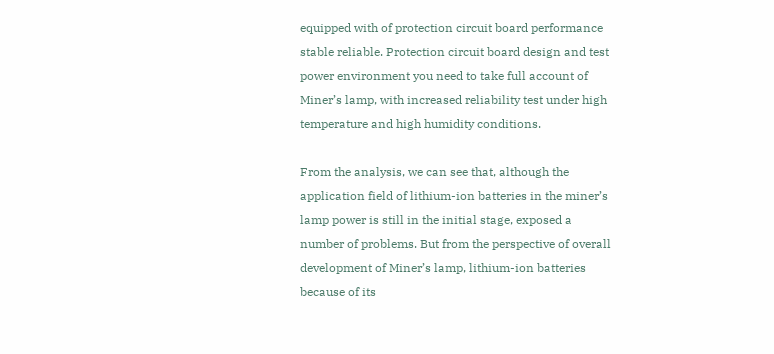equipped with of protection circuit board performance stable reliable. Protection circuit board design and test power environment you need to take full account of Miner’s lamp, with increased reliability test under high temperature and high humidity conditions.

From the analysis, we can see that, although the application field of lithium-ion batteries in the miner’s lamp power is still in the initial stage, exposed a number of problems. But from the perspective of overall development of Miner’s lamp, lithium-ion batteries because of its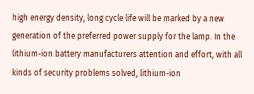high energy density, long cycle life will be marked by a new generation of the preferred power supply for the lamp. In the lithium-ion battery manufacturers attention and effort, with all kinds of security problems solved, lithium-ion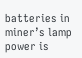batteries in miner’s lamp power is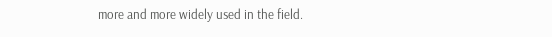more and more widely used in the field.